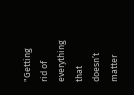"Getting rid of everything that doesn’t matter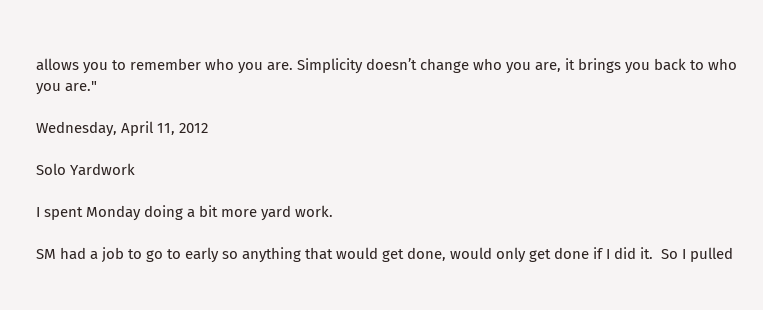allows you to remember who you are. Simplicity doesn’t change who you are, it brings you back to who you are."

Wednesday, April 11, 2012

Solo Yardwork

I spent Monday doing a bit more yard work.

SM had a job to go to early so anything that would get done, would only get done if I did it.  So I pulled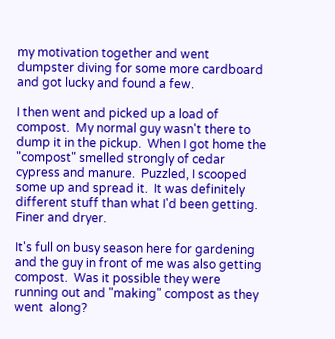my motivation together and went dumpster diving for some more cardboard and got lucky and found a few.

I then went and picked up a load of compost.  My normal guy wasn't there to dump it in the pickup.  When I got home the "compost" smelled strongly of cedar cypress and manure.  Puzzled, I scooped some up and spread it.  It was definitely different stuff than what I'd been getting.  Finer and dryer.

It's full on busy season here for gardening and the guy in front of me was also getting compost.  Was it possible they were running out and "making" compost as they went  along?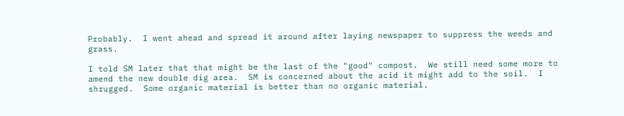Probably.  I went ahead and spread it around after laying newspaper to suppress the weeds and grass.

I told SM later that that might be the last of the "good" compost.  We still need some more to amend the new double dig area.  SM is concerned about the acid it might add to the soil.  I shrugged.  Some organic material is better than no organic material.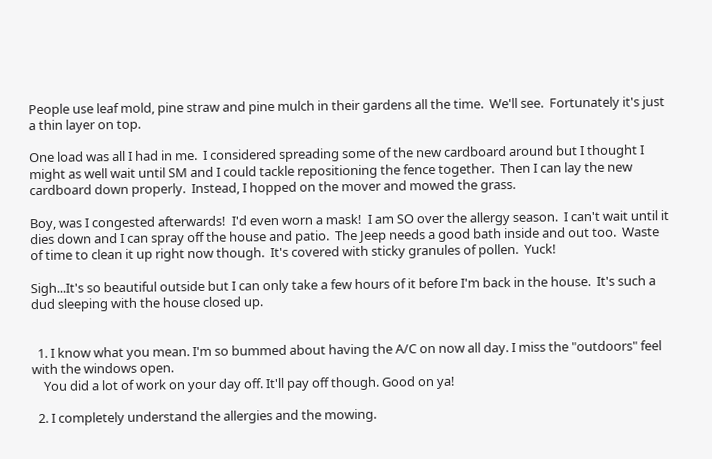People use leaf mold, pine straw and pine mulch in their gardens all the time.  We'll see.  Fortunately it's just a thin layer on top.

One load was all I had in me.  I considered spreading some of the new cardboard around but I thought I might as well wait until SM and I could tackle repositioning the fence together.  Then I can lay the new cardboard down properly.  Instead, I hopped on the mover and mowed the grass.

Boy, was I congested afterwards!  I'd even worn a mask!  I am SO over the allergy season.  I can't wait until it dies down and I can spray off the house and patio.  The Jeep needs a good bath inside and out too.  Waste of time to clean it up right now though.  It's covered with sticky granules of pollen.  Yuck!

Sigh...It's so beautiful outside but I can only take a few hours of it before I'm back in the house.  It's such a dud sleeping with the house closed up.


  1. I know what you mean. I'm so bummed about having the A/C on now all day. I miss the "outdoors" feel with the windows open.
    You did a lot of work on your day off. It'll pay off though. Good on ya!

  2. I completely understand the allergies and the mowing.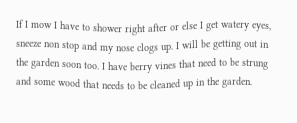If I mow I have to shower right after or else I get watery eyes, sneeze non stop and my nose clogs up. I will be getting out in the garden soon too. I have berry vines that need to be strung and some wood that needs to be cleaned up in the garden.